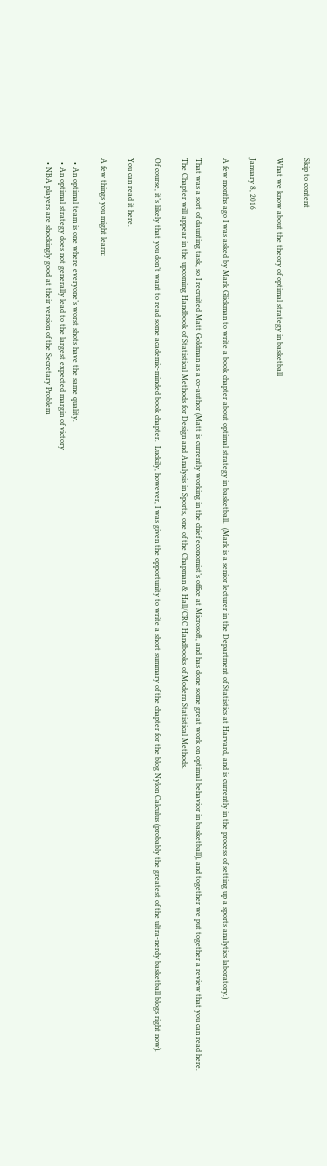Skip to content

What we know about the theory of optimal strategy in basketball

January 8, 2016

A few months ago I was asked by Mark Glickman to write a book chapter about optimal strategy in basketball.  (Mark is a senior lecturer in the Department of Statistics at Harvard, and is currently in the process of setting up a sports analytics laboratory.)

That was a sort of daunting task, so I recruited Matt Goldman as a co-author (Matt is currently working in the chief economist’s office at Microsoft, and has done some great work on optimal behavior in basketball), and together we put together a review that you can read here.  The Chapter will appear in the upcoming Handbook of Statistical Methods for Design and Analysis in Sports, one of the Chapman & Hall/CRC Handbooks of Modern Statistical Methods.

Of course, it’s likely that you don’t want to read some academic-minded book chapter.  Luckily, however, I was given the opportunity to write a short summary of the chapter for the blog Nylon Calculus (probably the greatest of the ultra-nerdy basketball blogs right now).

You can read it here.

A few things you might learn:

  • An optimal team is one where everyone’s worst shots have the same quality.
  • An optimal strategy does not generally lead to the largest expected margin of victory
  • NBA players are shockingly good at their version of the Secretary Problem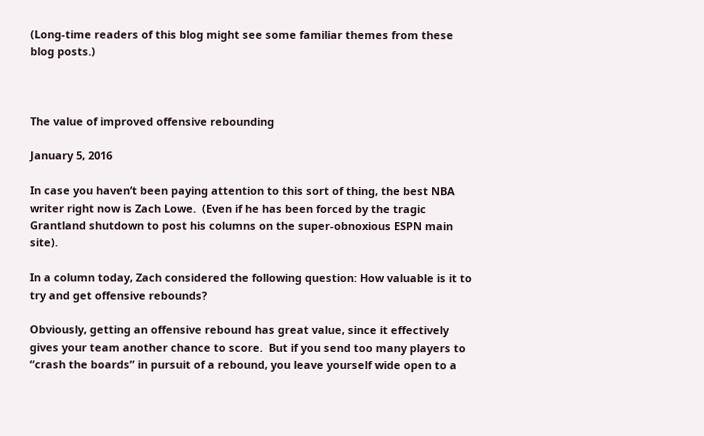(Long-time readers of this blog might see some familiar themes from these blog posts.)



The value of improved offensive rebounding

January 5, 2016

In case you haven’t been paying attention to this sort of thing, the best NBA writer right now is Zach Lowe.  (Even if he has been forced by the tragic Grantland shutdown to post his columns on the super-obnoxious ESPN main site).

In a column today, Zach considered the following question: How valuable is it to try and get offensive rebounds?

Obviously, getting an offensive rebound has great value, since it effectively gives your team another chance to score.  But if you send too many players to “crash the boards” in pursuit of a rebound, you leave yourself wide open to a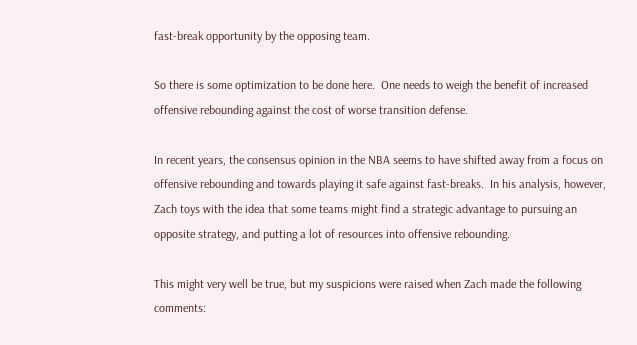fast-break opportunity by the opposing team.

So there is some optimization to be done here.  One needs to weigh the benefit of increased offensive rebounding against the cost of worse transition defense.

In recent years, the consensus opinion in the NBA seems to have shifted away from a focus on offensive rebounding and towards playing it safe against fast-breaks.  In his analysis, however, Zach toys with the idea that some teams might find a strategic advantage to pursuing an opposite strategy, and putting a lot of resources into offensive rebounding.

This might very well be true, but my suspicions were raised when Zach made the following comments: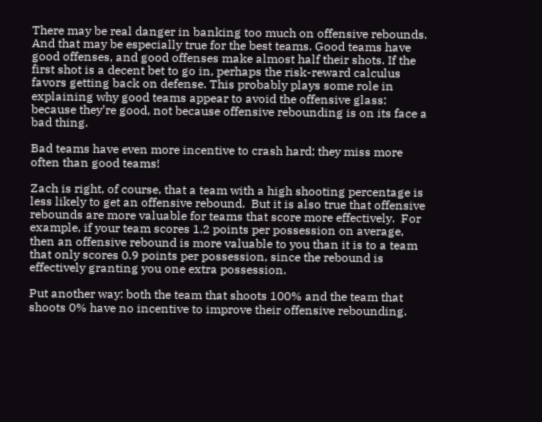There may be real danger in banking too much on offensive rebounds. And that may be especially true for the best teams. Good teams have good offenses, and good offenses make almost half their shots. If the first shot is a decent bet to go in, perhaps the risk-reward calculus favors getting back on defense. This probably plays some role in explaining why good teams appear to avoid the offensive glass: because they’re good, not because offensive rebounding is on its face a bad thing.

Bad teams have even more incentive to crash hard; they miss more often than good teams!

Zach is right, of course, that a team with a high shooting percentage is less likely to get an offensive rebound.  But it is also true that offensive rebounds are more valuable for teams that score more effectively.  For example, if your team scores 1.2 points per possession on average, then an offensive rebound is more valuable to you than it is to a team that only scores 0.9 points per possession, since the rebound is effectively granting you one extra possession.

Put another way: both the team that shoots 100% and the team that shoots 0% have no incentive to improve their offensive rebounding.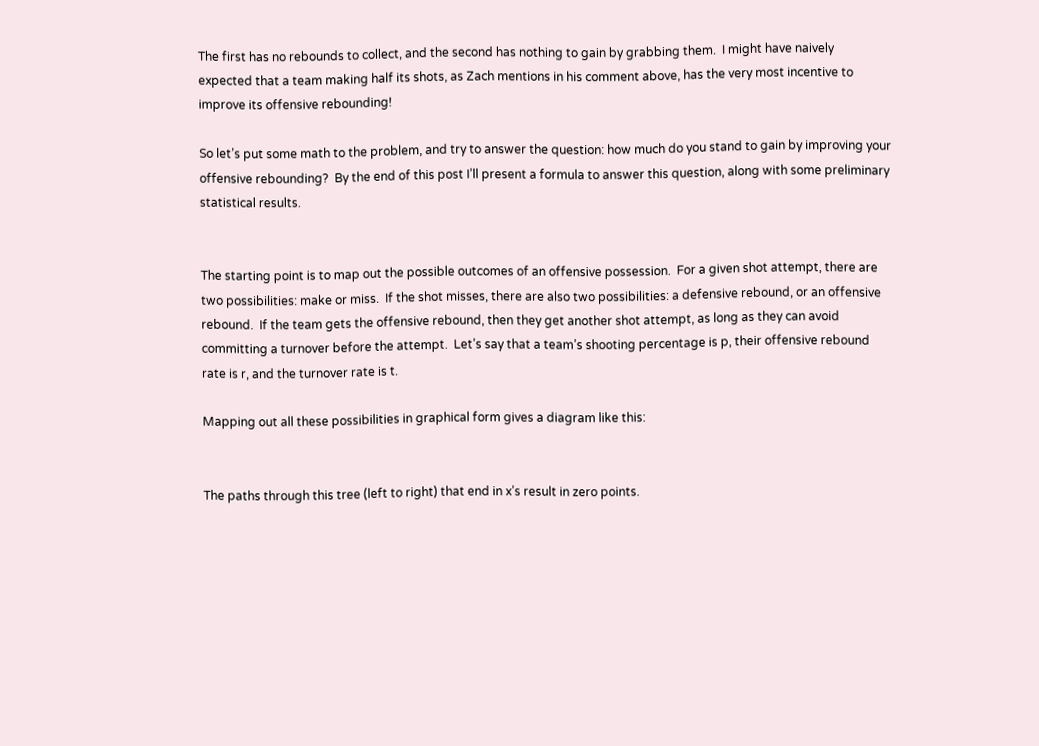The first has no rebounds to collect, and the second has nothing to gain by grabbing them.  I might have naively expected that a team making half its shots, as Zach mentions in his comment above, has the very most incentive to improve its offensive rebounding!

So let’s put some math to the problem, and try to answer the question: how much do you stand to gain by improving your offensive rebounding?  By the end of this post I’ll present a formula to answer this question, along with some preliminary statistical results.


The starting point is to map out the possible outcomes of an offensive possession.  For a given shot attempt, there are two possibilities: make or miss.  If the shot misses, there are also two possibilities: a defensive rebound, or an offensive rebound.  If the team gets the offensive rebound, then they get another shot attempt, as long as they can avoid committing a turnover before the attempt.  Let’s say that a team’s shooting percentage is p, their offensive rebound rate is r, and the turnover rate is t.

Mapping out all these possibilities in graphical form gives a diagram like this:


The paths through this tree (left to right) that end in x’s result in zero points.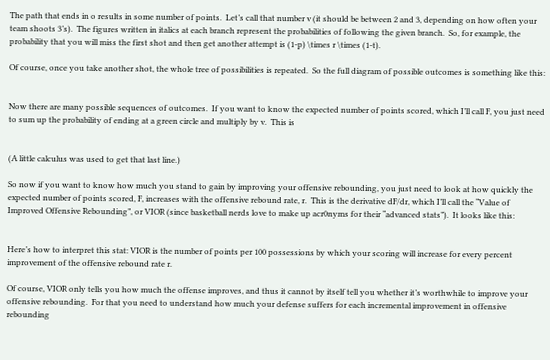The path that ends in o results in some number of points.  Let’s call that number v (it should be between 2 and 3, depending on how often your team shoots 3’s).  The figures written in italics at each branch represent the probabilities of following the given branch.  So, for example, the probability that you will miss the first shot and then get another attempt is (1-p) \times r \times (1-t).

Of course, once you take another shot, the whole tree of possibilities is repeated.  So the full diagram of possible outcomes is something like this:


Now there are many possible sequences of outcomes.  If you want to know the expected number of points scored, which I’ll call F, you just need to sum up the probability of ending at a green circle and multiply by v.  This is


(A little calculus was used to get that last line.)

So now if you want to know how much you stand to gain by improving your offensive rebounding, you just need to look at how quickly the expected number of points scored, F, increases with the offensive rebound rate, r.  This is the derivative dF/dr, which I’ll call the “Value of Improved Offensive Rebounding”, or VIOR (since basketball nerds love to make up acr0nyms for their “advanced stats”).  It looks like this:


Here’s how to interpret this stat: VIOR is the number of points per 100 possessions by which your scoring will increase for every percent improvement of the offensive rebound rate r.

Of course, VIOR only tells you how much the offense improves, and thus it cannot by itself tell you whether it’s worthwhile to improve your offensive rebounding.  For that you need to understand how much your defense suffers for each incremental improvement in offensive rebounding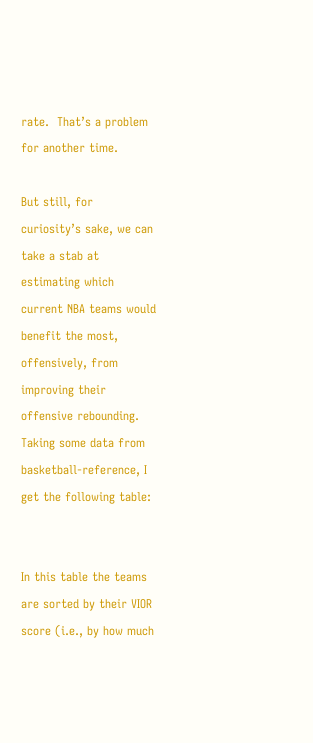rate.  That’s a problem for another time.

But still, for curiosity’s sake, we can take a stab at estimating which current NBA teams would benefit the most, offensively, from improving their offensive rebounding.  Taking some data from basketball-reference, I get the following table:


In this table the teams are sorted by their VIOR score (i.e., by how much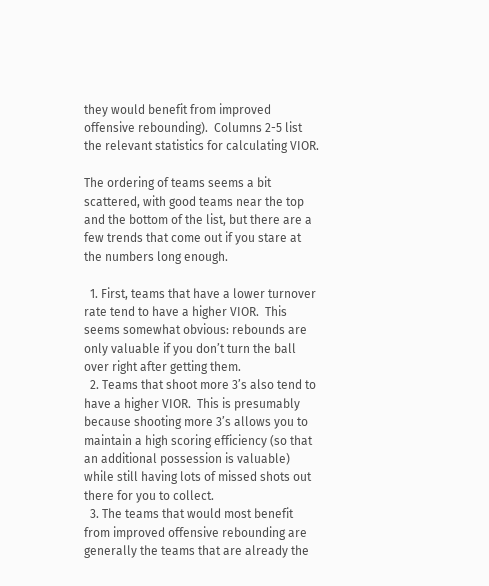they would benefit from improved offensive rebounding).  Columns 2-5 list the relevant statistics for calculating VIOR.

The ordering of teams seems a bit scattered, with good teams near the top and the bottom of the list, but there are a few trends that come out if you stare at the numbers long enough.

  1. First, teams that have a lower turnover rate tend to have a higher VIOR.  This seems somewhat obvious: rebounds are only valuable if you don’t turn the ball over right after getting them.
  2. Teams that shoot more 3’s also tend to have a higher VIOR.  This is presumably because shooting more 3’s allows you to maintain a high scoring efficiency (so that an additional possession is valuable) while still having lots of missed shots out there for you to collect.
  3. The teams that would most benefit from improved offensive rebounding are generally the teams that are already the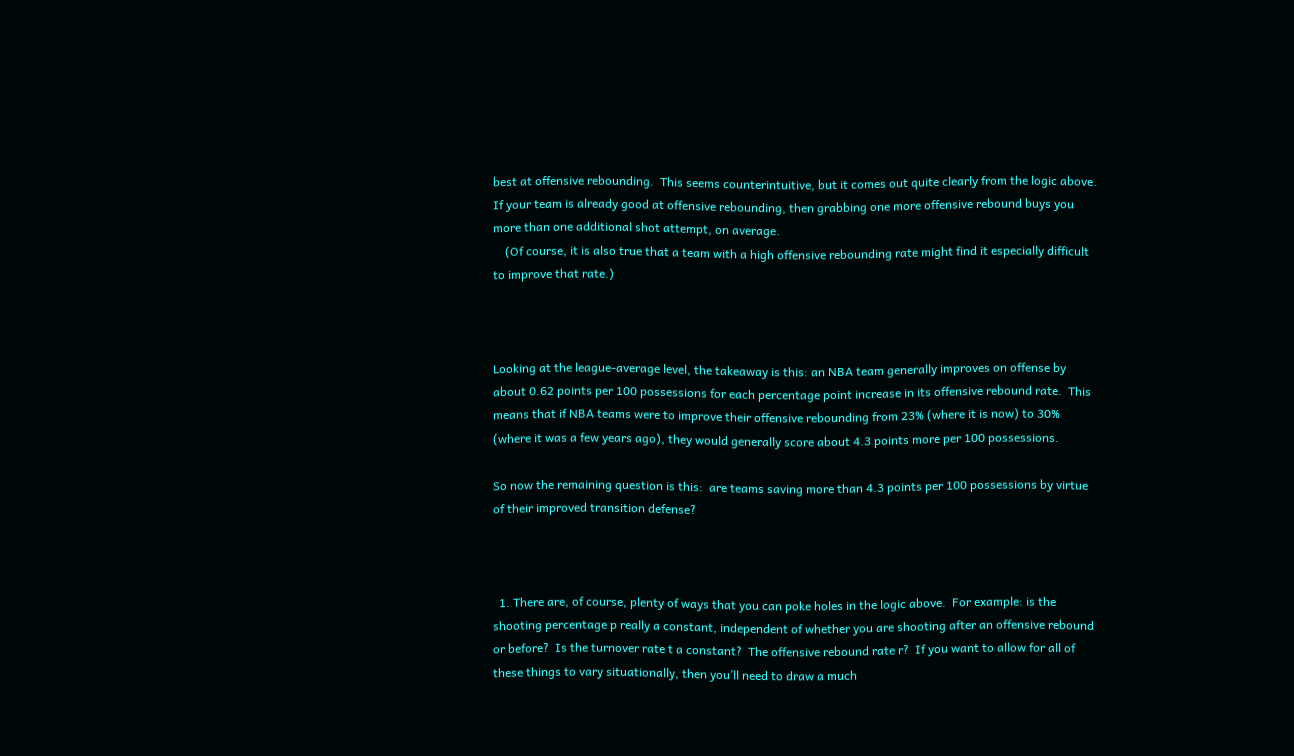best at offensive rebounding.  This seems counterintuitive, but it comes out quite clearly from the logic above.  If your team is already good at offensive rebounding, then grabbing one more offensive rebound buys you more than one additional shot attempt, on average.
    (Of course, it is also true that a team with a high offensive rebounding rate might find it especially difficult to improve that rate.)



Looking at the league-average level, the takeaway is this: an NBA team generally improves on offense by about 0.62 points per 100 possessions for each percentage point increase in its offensive rebound rate.  This means that if NBA teams were to improve their offensive rebounding from 23% (where it is now) to 30% (where it was a few years ago), they would generally score about 4.3 points more per 100 possessions.

So now the remaining question is this:  are teams saving more than 4.3 points per 100 possessions by virtue of their improved transition defense?



  1. There are, of course, plenty of ways that you can poke holes in the logic above.  For example: is the shooting percentage p really a constant, independent of whether you are shooting after an offensive rebound or before?  Is the turnover rate t a constant?  The offensive rebound rate r?  If you want to allow for all of these things to vary situationally, then you’ll need to draw a much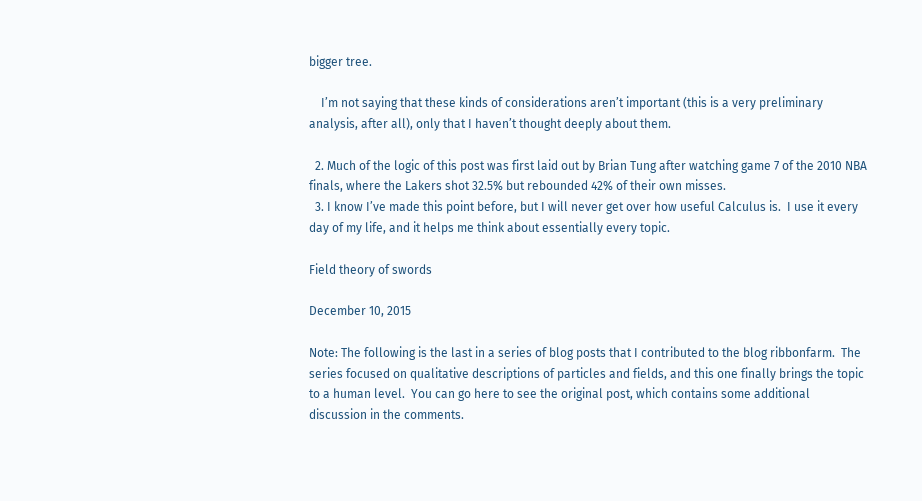bigger tree.

    I’m not saying that these kinds of considerations aren’t important (this is a very preliminary analysis, after all), only that I haven’t thought deeply about them.

  2. Much of the logic of this post was first laid out by Brian Tung after watching game 7 of the 2010 NBA finals, where the Lakers shot 32.5% but rebounded 42% of their own misses.
  3. I know I’ve made this point before, but I will never get over how useful Calculus is.  I use it every day of my life, and it helps me think about essentially every topic.

Field theory of swords

December 10, 2015

Note: The following is the last in a series of blog posts that I contributed to the blog ribbonfarm.  The series focused on qualitative descriptions of particles and fields, and this one finally brings the topic to a human level.  You can go here to see the original post, which contains some additional discussion in the comments.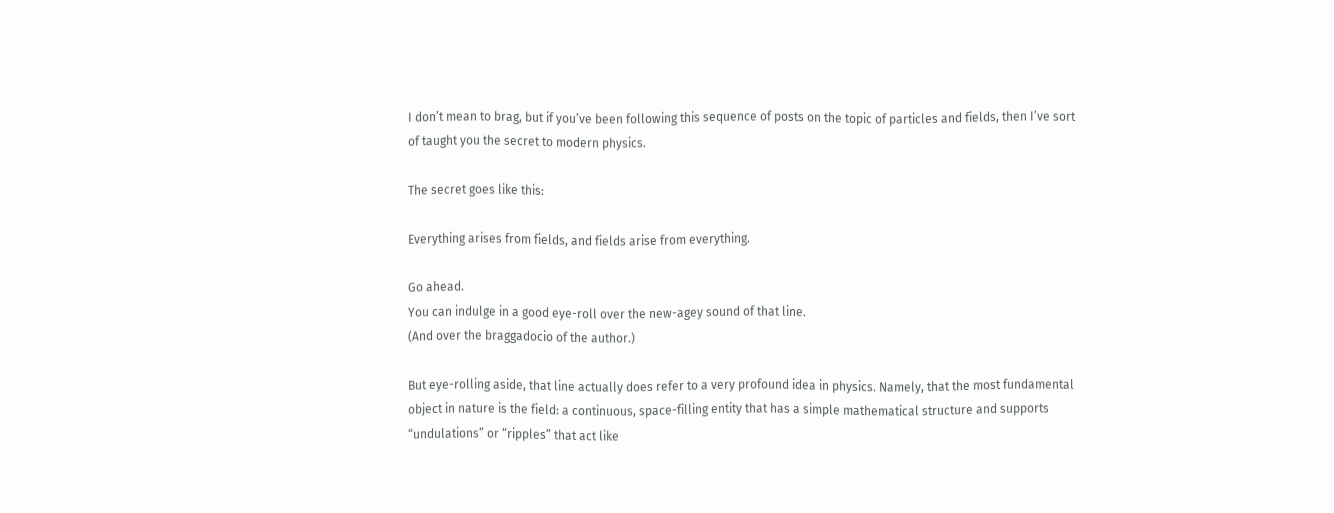I don’t mean to brag, but if you’ve been following this sequence of posts on the topic of particles and fields, then I’ve sort of taught you the secret to modern physics.

The secret goes like this:

Everything arises from fields, and fields arise from everything.

Go ahead.
You can indulge in a good eye-roll over the new-agey sound of that line.
(And over the braggadocio of the author.)

But eye-rolling aside, that line actually does refer to a very profound idea in physics. Namely, that the most fundamental object in nature is the field: a continuous, space-filling entity that has a simple mathematical structure and supports “undulations” or “ripples” that act like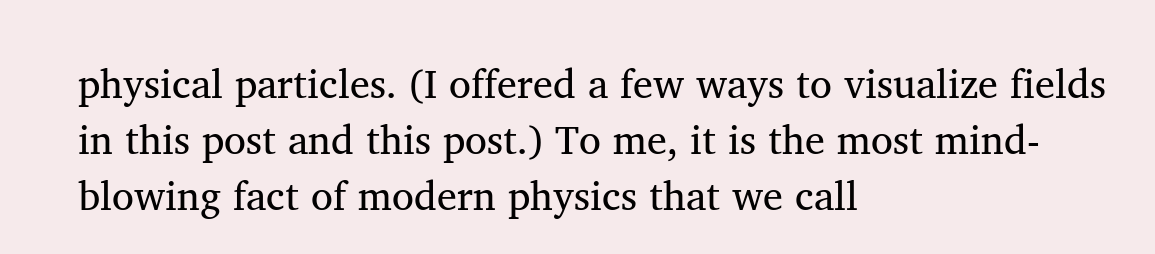physical particles. (I offered a few ways to visualize fields in this post and this post.) To me, it is the most mind-blowing fact of modern physics that we call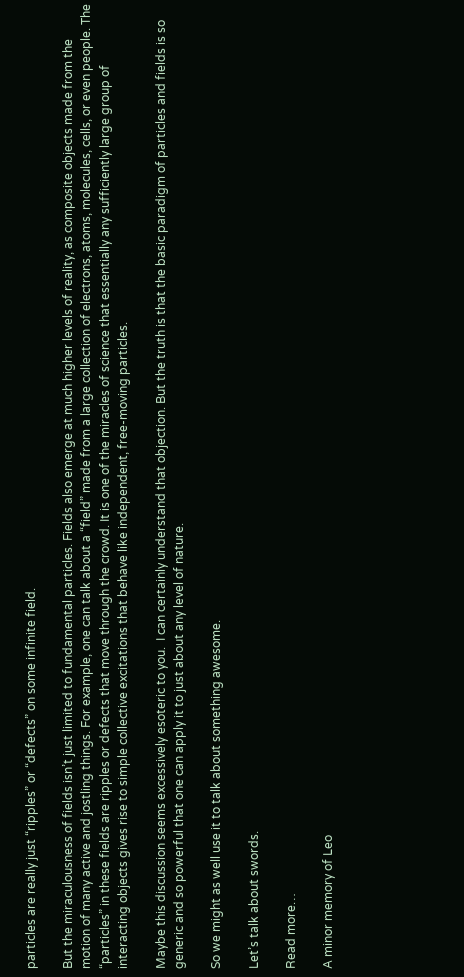particles are really just “ripples” or “defects” on some infinite field.

But the miraculousness of fields isn’t just limited to fundamental particles. Fields also emerge at much higher levels of reality, as composite objects made from the motion of many active and jostling things. For example, one can talk about a “field” made from a large collection of electrons, atoms, molecules, cells, or even people. The “particles” in these fields are ripples or defects that move through the crowd. It is one of the miracles of science that essentially any sufficiently large group of interacting objects gives rise to simple collective excitations that behave like independent, free-moving particles.

Maybe this discussion seems excessively esoteric to you.  I can certainly understand that objection. But the truth is that the basic paradigm of particles and fields is so generic and so powerful that one can apply it to just about any level of nature.

So we might as well use it to talk about something awesome.

Let’s talk about swords.

Read more…

A minor memory of Leo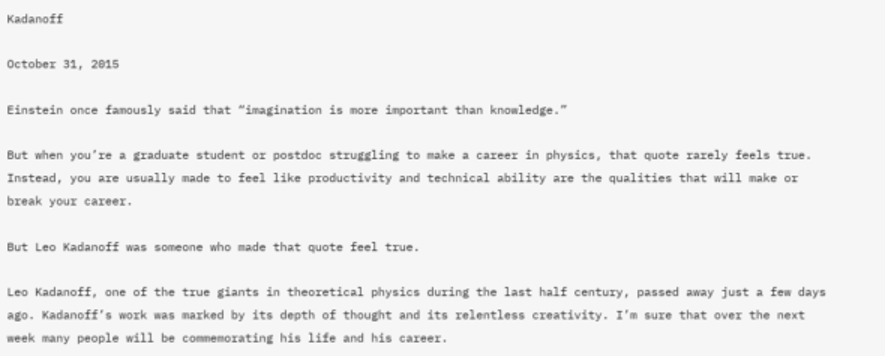Kadanoff

October 31, 2015

Einstein once famously said that “imagination is more important than knowledge.”

But when you’re a graduate student or postdoc struggling to make a career in physics, that quote rarely feels true. Instead, you are usually made to feel like productivity and technical ability are the qualities that will make or break your career.

But Leo Kadanoff was someone who made that quote feel true.

Leo Kadanoff, one of the true giants in theoretical physics during the last half century, passed away just a few days ago. Kadanoff’s work was marked by its depth of thought and its relentless creativity. I’m sure that over the next week many people will be commemorating his life and his career.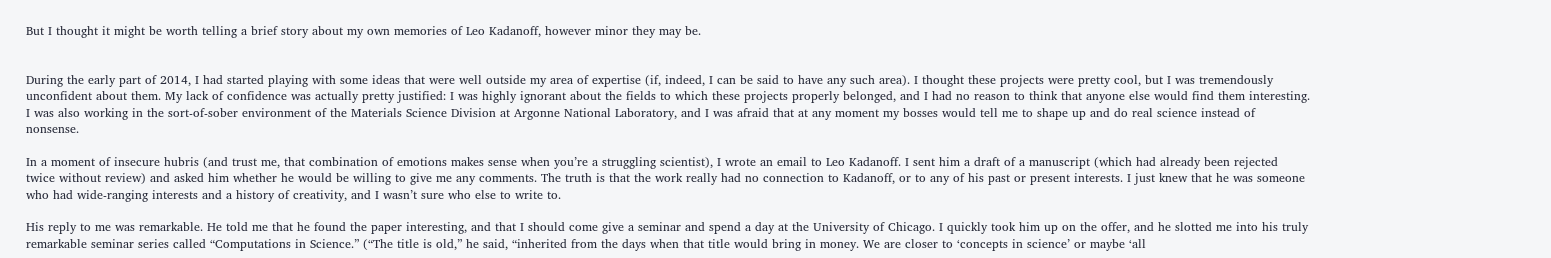But I thought it might be worth telling a brief story about my own memories of Leo Kadanoff, however minor they may be.


During the early part of 2014, I had started playing with some ideas that were well outside my area of expertise (if, indeed, I can be said to have any such area). I thought these projects were pretty cool, but I was tremendously unconfident about them. My lack of confidence was actually pretty justified: I was highly ignorant about the fields to which these projects properly belonged, and I had no reason to think that anyone else would find them interesting. I was also working in the sort-of-sober environment of the Materials Science Division at Argonne National Laboratory, and I was afraid that at any moment my bosses would tell me to shape up and do real science instead of nonsense.

In a moment of insecure hubris (and trust me, that combination of emotions makes sense when you’re a struggling scientist), I wrote an email to Leo Kadanoff. I sent him a draft of a manuscript (which had already been rejected twice without review) and asked him whether he would be willing to give me any comments. The truth is that the work really had no connection to Kadanoff, or to any of his past or present interests. I just knew that he was someone who had wide-ranging interests and a history of creativity, and I wasn’t sure who else to write to.

His reply to me was remarkable. He told me that he found the paper interesting, and that I should come give a seminar and spend a day at the University of Chicago. I quickly took him up on the offer, and he slotted me into his truly remarkable seminar series called “Computations in Science.” (“The title is old,” he said, “inherited from the days when that title would bring in money. We are closer to ‘concepts in science’ or maybe ‘all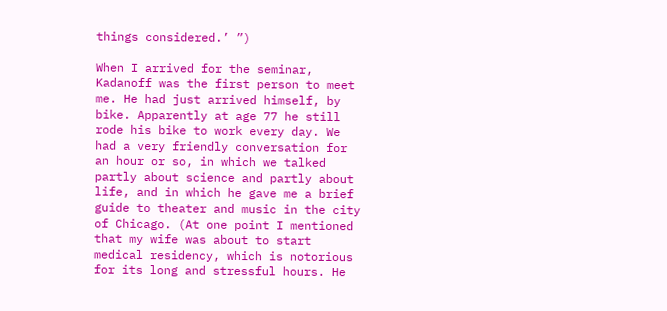things considered.’ ”)

When I arrived for the seminar, Kadanoff was the first person to meet me. He had just arrived himself, by bike. Apparently at age 77 he still rode his bike to work every day. We had a very friendly conversation for an hour or so, in which we talked partly about science and partly about life, and in which he gave me a brief guide to theater and music in the city of Chicago. (At one point I mentioned that my wife was about to start medical residency, which is notorious for its long and stressful hours. He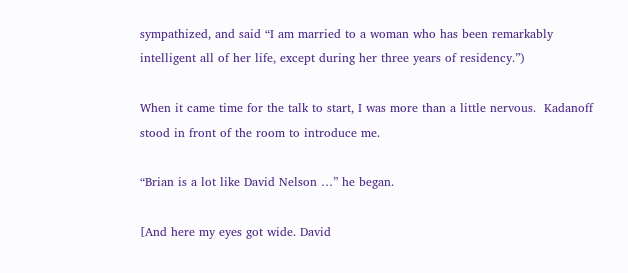sympathized, and said “I am married to a woman who has been remarkably intelligent all of her life, except during her three years of residency.”)

When it came time for the talk to start, I was more than a little nervous.  Kadanoff stood in front of the room to introduce me.

“Brian is a lot like David Nelson …” he began.

[And here my eyes got wide. David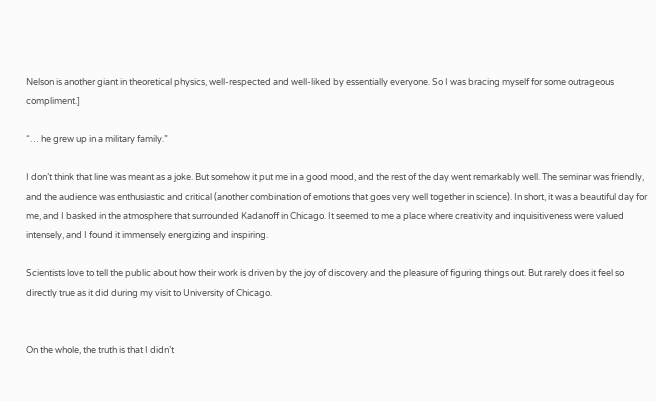Nelson is another giant in theoretical physics, well-respected and well-liked by essentially everyone. So I was bracing myself for some outrageous compliment.]

“… he grew up in a military family.”

I don’t think that line was meant as a joke. But somehow it put me in a good mood, and the rest of the day went remarkably well. The seminar was friendly, and the audience was enthusiastic and critical (another combination of emotions that goes very well together in science). In short, it was a beautiful day for me, and I basked in the atmosphere that surrounded Kadanoff in Chicago. It seemed to me a place where creativity and inquisitiveness were valued intensely, and I found it immensely energizing and inspiring.

Scientists love to tell the public about how their work is driven by the joy of discovery and the pleasure of figuring things out. But rarely does it feel so directly true as it did during my visit to University of Chicago.


On the whole, the truth is that I didn’t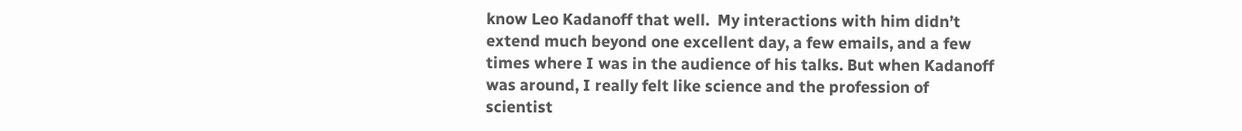know Leo Kadanoff that well.  My interactions with him didn’t extend much beyond one excellent day, a few emails, and a few times where I was in the audience of his talks. But when Kadanoff was around, I really felt like science and the profession of scientist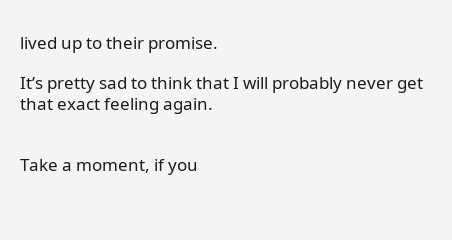lived up to their promise.

It’s pretty sad to think that I will probably never get that exact feeling again.


Take a moment, if you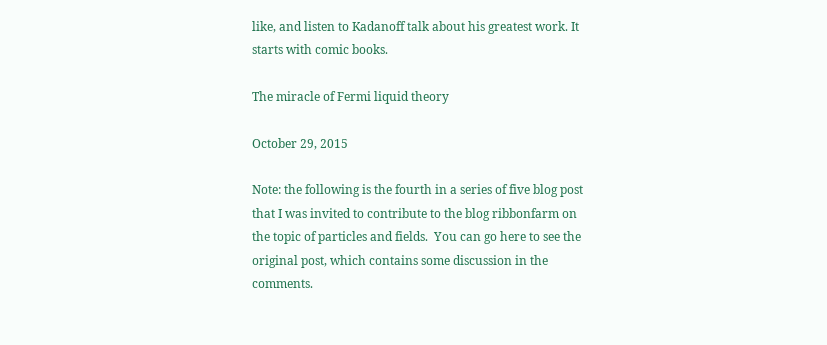like, and listen to Kadanoff talk about his greatest work. It starts with comic books.

The miracle of Fermi liquid theory

October 29, 2015

Note: the following is the fourth in a series of five blog post that I was invited to contribute to the blog ribbonfarm on the topic of particles and fields.  You can go here to see the original post, which contains some discussion in the comments.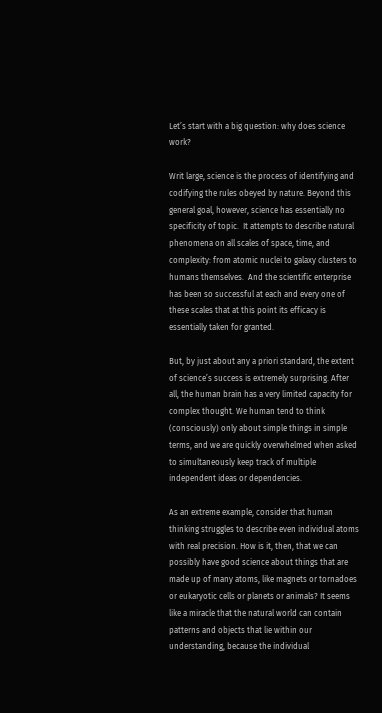Let’s start with a big question: why does science work?

Writ large, science is the process of identifying and codifying the rules obeyed by nature. Beyond this general goal, however, science has essentially no specificity of topic.  It attempts to describe natural phenomena on all scales of space, time, and complexity: from atomic nuclei to galaxy clusters to humans themselves.  And the scientific enterprise has been so successful at each and every one of these scales that at this point its efficacy is essentially taken for granted.

But, by just about any a priori standard, the extent of science’s success is extremely surprising. After all, the human brain has a very limited capacity for complex thought. We human tend to think (consciously) only about simple things in simple terms, and we are quickly overwhelmed when asked to simultaneously keep track of multiple independent ideas or dependencies.

As an extreme example, consider that human thinking struggles to describe even individual atoms with real precision. How is it, then, that we can possibly have good science about things that are made up of many atoms, like magnets or tornadoes or eukaryotic cells or planets or animals? It seems like a miracle that the natural world can contain patterns and objects that lie within our understanding, because the individual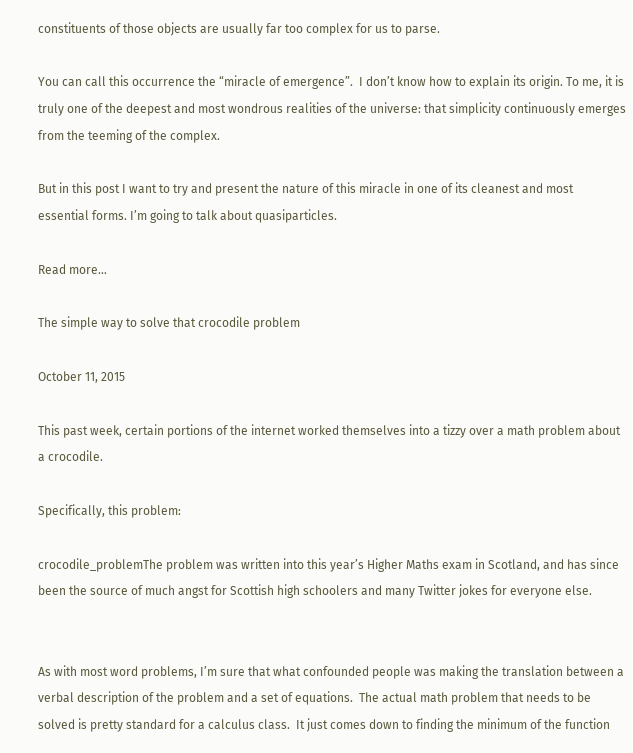constituents of those objects are usually far too complex for us to parse.

You can call this occurrence the “miracle of emergence”.  I don’t know how to explain its origin. To me, it is truly one of the deepest and most wondrous realities of the universe: that simplicity continuously emerges from the teeming of the complex.

But in this post I want to try and present the nature of this miracle in one of its cleanest and most essential forms. I’m going to talk about quasiparticles.

Read more…

The simple way to solve that crocodile problem

October 11, 2015

This past week, certain portions of the internet worked themselves into a tizzy over a math problem about a crocodile.

Specifically, this problem:

crocodile_problemThe problem was written into this year’s Higher Maths exam in Scotland, and has since been the source of much angst for Scottish high schoolers and many Twitter jokes for everyone else.


As with most word problems, I’m sure that what confounded people was making the translation between a verbal description of the problem and a set of equations.  The actual math problem that needs to be solved is pretty standard for a calculus class.  It just comes down to finding the minimum of the function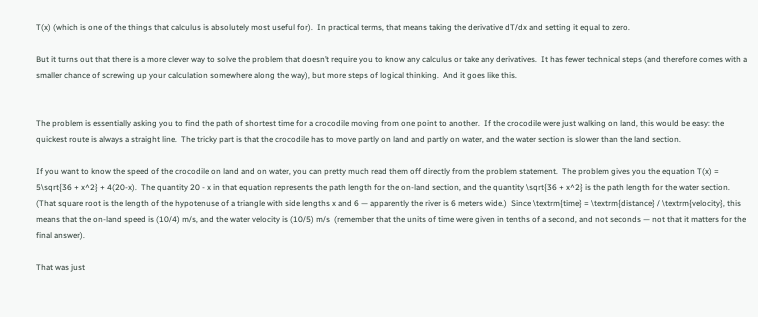T(x) (which is one of the things that calculus is absolutely most useful for).  In practical terms, that means taking the derivative dT/dx and setting it equal to zero.

But it turns out that there is a more clever way to solve the problem that doesn’t require you to know any calculus or take any derivatives.  It has fewer technical steps (and therefore comes with a smaller chance of screwing up your calculation somewhere along the way), but more steps of logical thinking.  And it goes like this.


The problem is essentially asking you to find the path of shortest time for a crocodile moving from one point to another.  If the crocodile were just walking on land, this would be easy: the quickest route is always a straight line.  The tricky part is that the crocodile has to move partly on land and partly on water, and the water section is slower than the land section.

If you want to know the speed of the crocodile on land and on water, you can pretty much read them off directly from the problem statement.  The problem gives you the equation T(x) = 5\sqrt{36 + x^2} + 4(20-x).  The quantity 20 - x in that equation represents the path length for the on-land section, and the quantity \sqrt{36 + x^2} is the path length for the water section.  (That square root is the length of the hypotenuse of a triangle with side lengths x and 6 — apparently the river is 6 meters wide.)  Since \textrm{time} = \textrm{distance} / \textrm{velocity}, this means that the on-land speed is (10/4) m/s, and the water velocity is (10/5) m/s  (remember that the units of time were given in tenths of a second, and not seconds — not that it matters for the final answer).

That was just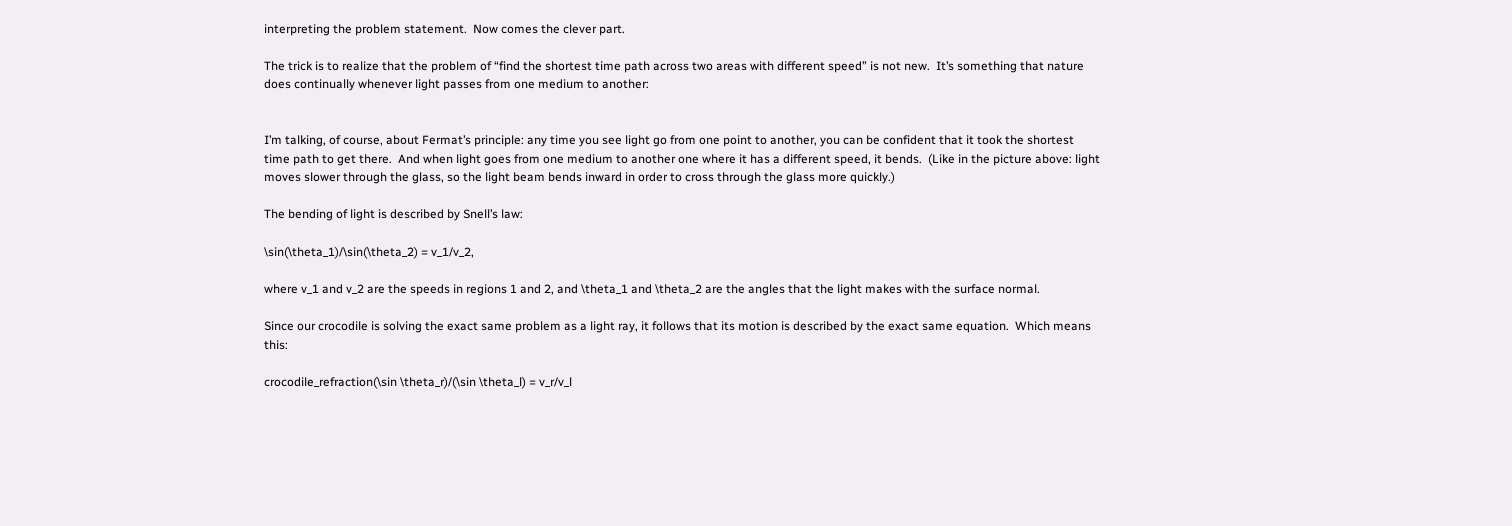interpreting the problem statement.  Now comes the clever part.

The trick is to realize that the problem of “find the shortest time path across two areas with different speed” is not new.  It’s something that nature does continually whenever light passes from one medium to another:


I’m talking, of course, about Fermat’s principle: any time you see light go from one point to another, you can be confident that it took the shortest time path to get there.  And when light goes from one medium to another one where it has a different speed, it bends.  (Like in the picture above: light moves slower through the glass, so the light beam bends inward in order to cross through the glass more quickly.)

The bending of light is described by Snell’s law:

\sin(\theta_1)/\sin(\theta_2) = v_1/v_2,

where v_1 and v_2 are the speeds in regions 1 and 2, and \theta_1 and \theta_2 are the angles that the light makes with the surface normal.

Since our crocodile is solving the exact same problem as a light ray, it follows that its motion is described by the exact same equation.  Which means this:

crocodile_refraction(\sin \theta_r)/(\sin \theta_l) = v_r/v_l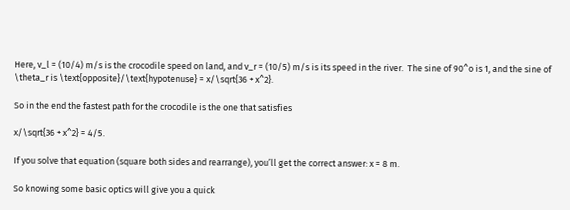Here, v_l = (10/4) m/s is the crocodile speed on land, and v_r = (10/5) m/s is its speed in the river.  The sine of 90^o is 1, and the sine of \theta_r is \text{opposite}/\text{hypotenuse} = x/\sqrt{36 + x^2}.

So in the end the fastest path for the crocodile is the one that satisfies

x/\sqrt{36 + x^2} = 4/5.

If you solve that equation (square both sides and rearrange), you’ll get the correct answer: x = 8 m.

So knowing some basic optics will give you a quick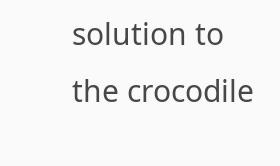solution to the crocodile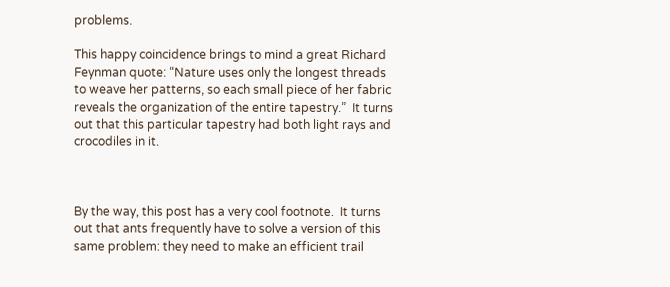problems.

This happy coincidence brings to mind a great Richard Feynman quote: “Nature uses only the longest threads to weave her patterns, so each small piece of her fabric reveals the organization of the entire tapestry.”  It turns out that this particular tapestry had both light rays and crocodiles in it.



By the way, this post has a very cool footnote.  It turns out that ants frequently have to solve a version of this same problem: they need to make an efficient trail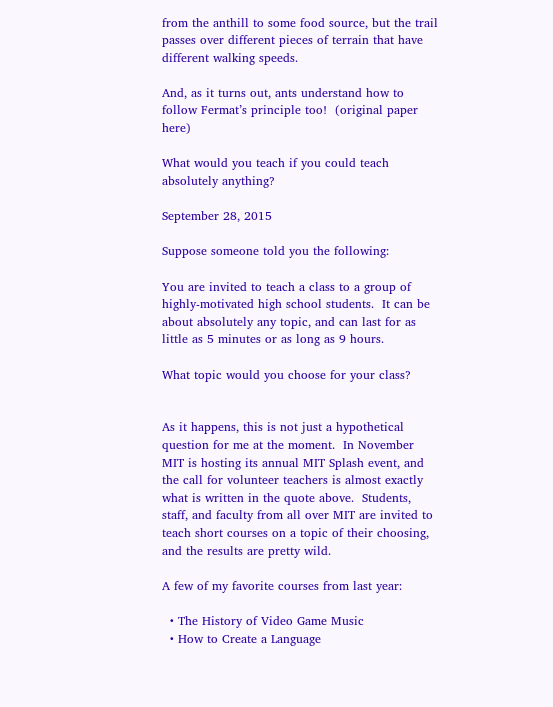from the anthill to some food source, but the trail passes over different pieces of terrain that have different walking speeds.

And, as it turns out, ants understand how to follow Fermat’s principle too!  (original paper here)

What would you teach if you could teach absolutely anything?

September 28, 2015

Suppose someone told you the following:

You are invited to teach a class to a group of highly-motivated high school students.  It can be about absolutely any topic, and can last for as little as 5 minutes or as long as 9 hours.

What topic would you choose for your class?


As it happens, this is not just a hypothetical question for me at the moment.  In November MIT is hosting its annual MIT Splash event, and the call for volunteer teachers is almost exactly what is written in the quote above.  Students, staff, and faculty from all over MIT are invited to teach short courses on a topic of their choosing, and the results are pretty wild.

A few of my favorite courses from last year:

  • The History of Video Game Music
  • How to Create a Language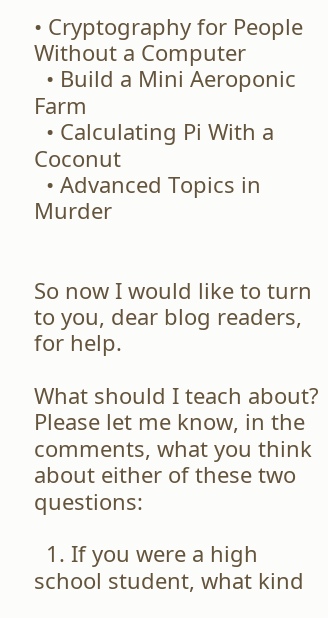• Cryptography for People Without a Computer
  • Build a Mini Aeroponic Farm
  • Calculating Pi With a Coconut
  • Advanced Topics in Murder


So now I would like to turn to you, dear blog readers, for help.

What should I teach about?  Please let me know, in the comments, what you think about either of these two questions:

  1. If you were a high school student, what kind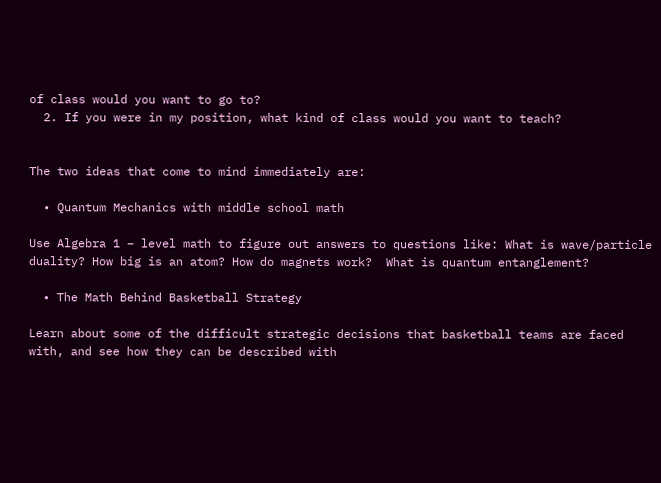of class would you want to go to?
  2. If you were in my position, what kind of class would you want to teach?


The two ideas that come to mind immediately are:

  • Quantum Mechanics with middle school math

Use Algebra 1 – level math to figure out answers to questions like: What is wave/particle duality? How big is an atom? How do magnets work?  What is quantum entanglement?

  • The Math Behind Basketball Strategy

Learn about some of the difficult strategic decisions that basketball teams are faced with, and see how they can be described with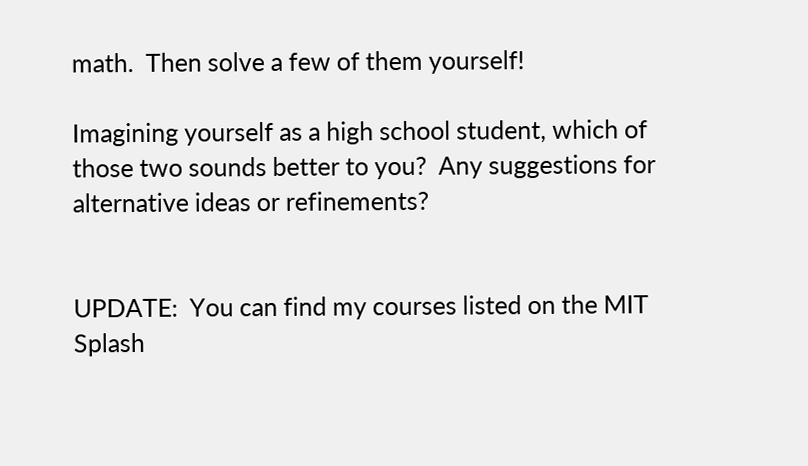math.  Then solve a few of them yourself!

Imagining yourself as a high school student, which of those two sounds better to you?  Any suggestions for alternative ideas or refinements?


UPDATE:  You can find my courses listed on the MIT Splash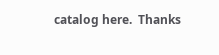catalog here.  Thanks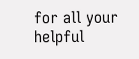for all your helpful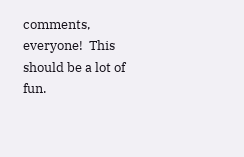comments, everyone!  This should be a lot of fun.